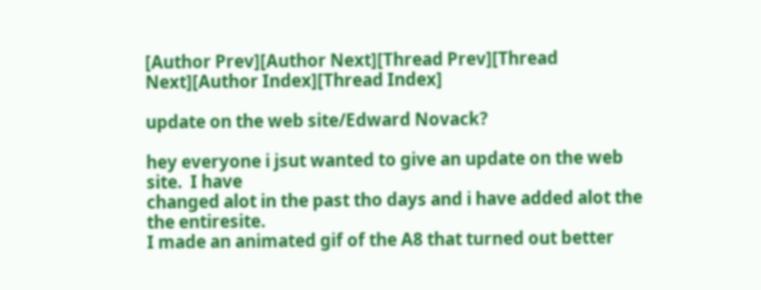[Author Prev][Author Next][Thread Prev][Thread Next][Author Index][Thread Index]

update on the web site/Edward Novack?

hey everyone i jsut wanted to give an update on the web site.  I have
changed alot in the past tho days and i have added alot the the entiresite.
I made an animated gif of the A8 that turned out better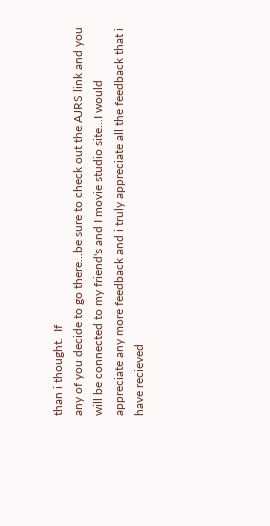than i thought.  If
any of you decide to go there...be sure to check out the AJRS link and you
will be connected to my friend's and I movie studio site...I would
appreciate any more feedback and i truly appreciate all the feedback that i
have recieved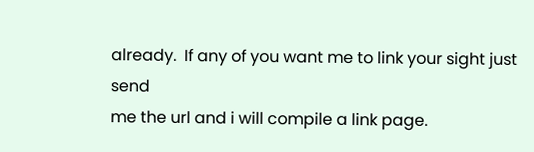already.  If any of you want me to link your sight just send
me the url and i will compile a link page.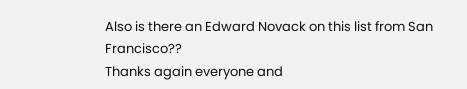Also is there an Edward Novack on this list from San Francisco??
Thanks again everyone and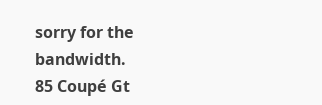sorry for the bandwidth.
85 Coupé Gt